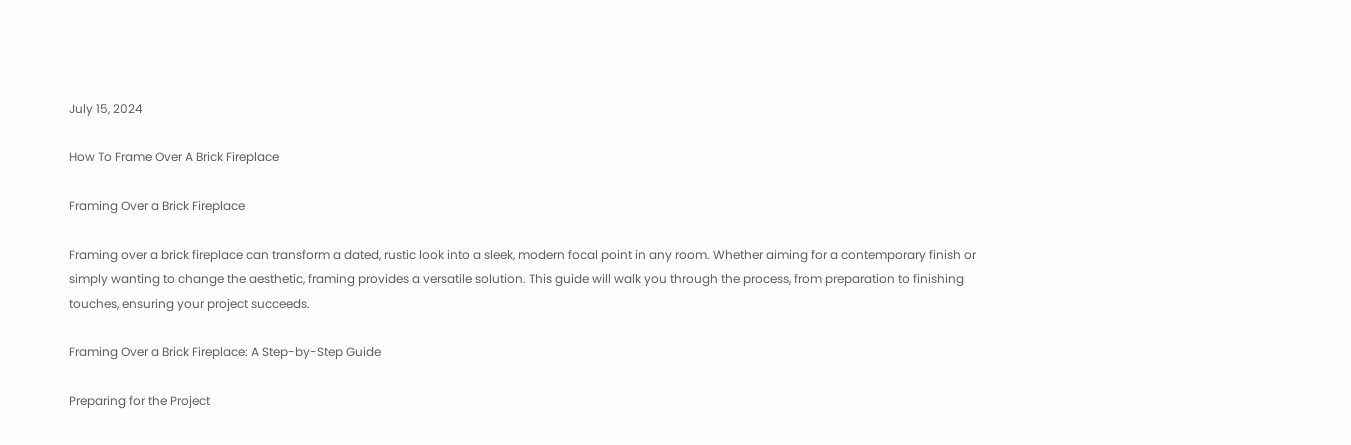July 15, 2024

How To Frame Over A Brick Fireplace

Framing Over a Brick Fireplace

Framing over a brick fireplace can transform a dated, rustic look into a sleek, modern focal point in any room. Whether aiming for a contemporary finish or simply wanting to change the aesthetic, framing provides a versatile solution. This guide will walk you through the process, from preparation to finishing touches, ensuring your project succeeds.

Framing Over a Brick Fireplace: A Step-by-Step Guide

Preparing for the Project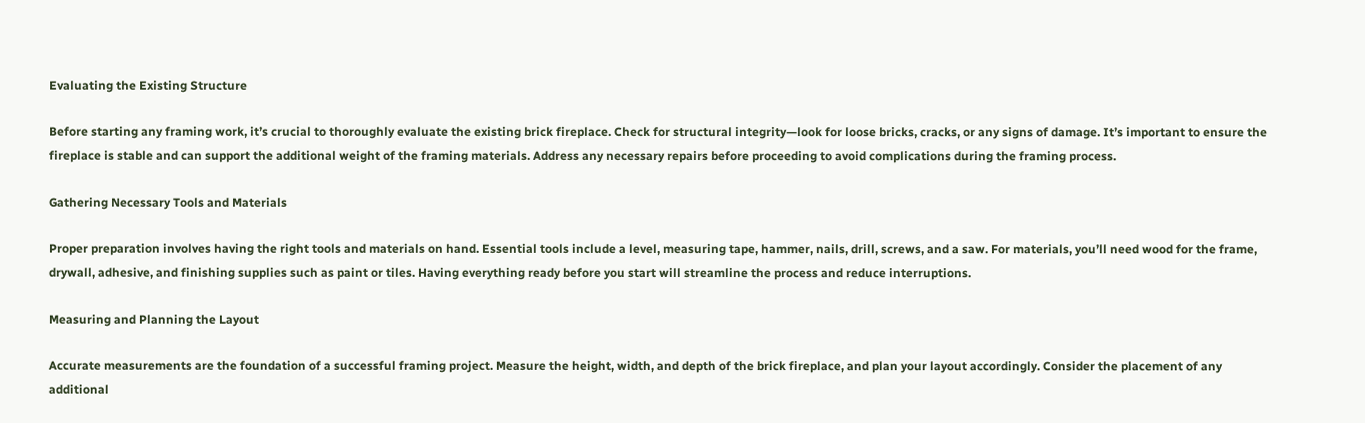Evaluating the Existing Structure

Before starting any framing work, it’s crucial to thoroughly evaluate the existing brick fireplace. Check for structural integrity—look for loose bricks, cracks, or any signs of damage. It’s important to ensure the fireplace is stable and can support the additional weight of the framing materials. Address any necessary repairs before proceeding to avoid complications during the framing process.

Gathering Necessary Tools and Materials

Proper preparation involves having the right tools and materials on hand. Essential tools include a level, measuring tape, hammer, nails, drill, screws, and a saw. For materials, you’ll need wood for the frame, drywall, adhesive, and finishing supplies such as paint or tiles. Having everything ready before you start will streamline the process and reduce interruptions.

Measuring and Planning the Layout

Accurate measurements are the foundation of a successful framing project. Measure the height, width, and depth of the brick fireplace, and plan your layout accordingly. Consider the placement of any additional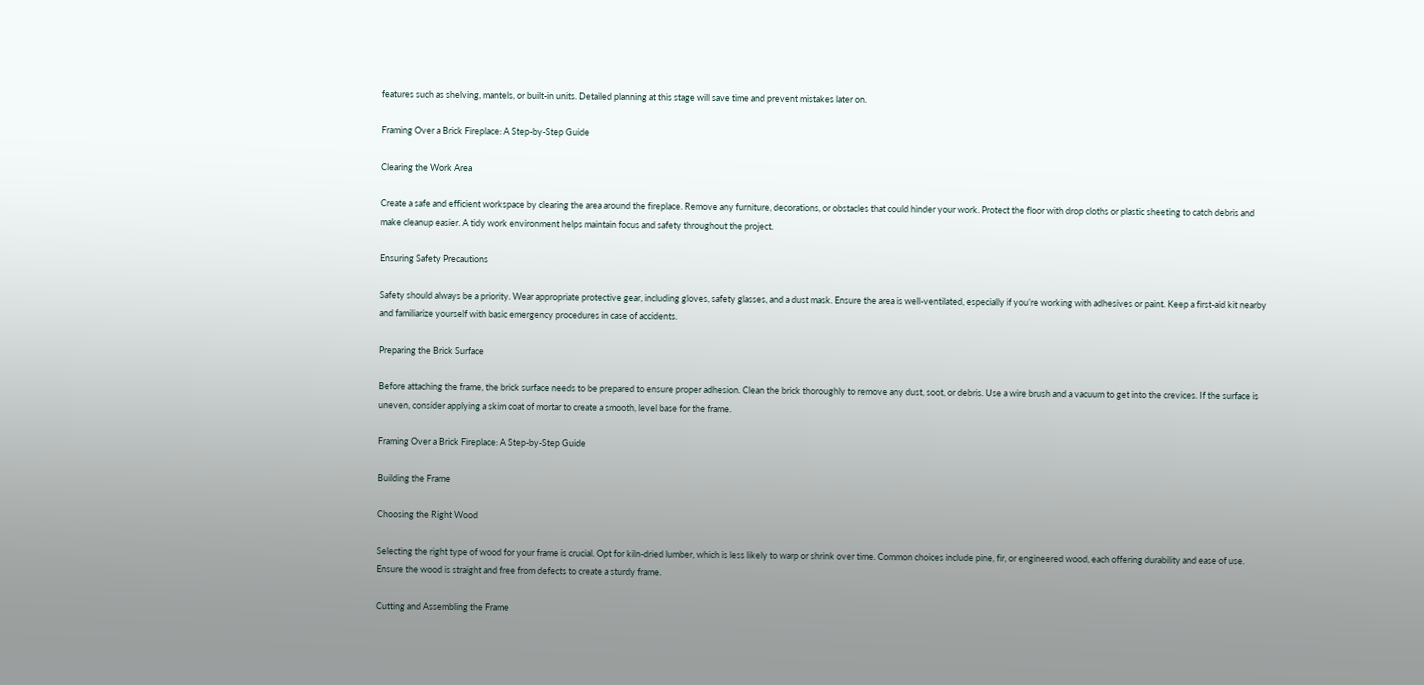features such as shelving, mantels, or built-in units. Detailed planning at this stage will save time and prevent mistakes later on.

Framing Over a Brick Fireplace: A Step-by-Step Guide

Clearing the Work Area

Create a safe and efficient workspace by clearing the area around the fireplace. Remove any furniture, decorations, or obstacles that could hinder your work. Protect the floor with drop cloths or plastic sheeting to catch debris and make cleanup easier. A tidy work environment helps maintain focus and safety throughout the project.

Ensuring Safety Precautions

Safety should always be a priority. Wear appropriate protective gear, including gloves, safety glasses, and a dust mask. Ensure the area is well-ventilated, especially if you’re working with adhesives or paint. Keep a first-aid kit nearby and familiarize yourself with basic emergency procedures in case of accidents.

Preparing the Brick Surface

Before attaching the frame, the brick surface needs to be prepared to ensure proper adhesion. Clean the brick thoroughly to remove any dust, soot, or debris. Use a wire brush and a vacuum to get into the crevices. If the surface is uneven, consider applying a skim coat of mortar to create a smooth, level base for the frame.

Framing Over a Brick Fireplace: A Step-by-Step Guide

Building the Frame

Choosing the Right Wood

Selecting the right type of wood for your frame is crucial. Opt for kiln-dried lumber, which is less likely to warp or shrink over time. Common choices include pine, fir, or engineered wood, each offering durability and ease of use. Ensure the wood is straight and free from defects to create a sturdy frame.

Cutting and Assembling the Frame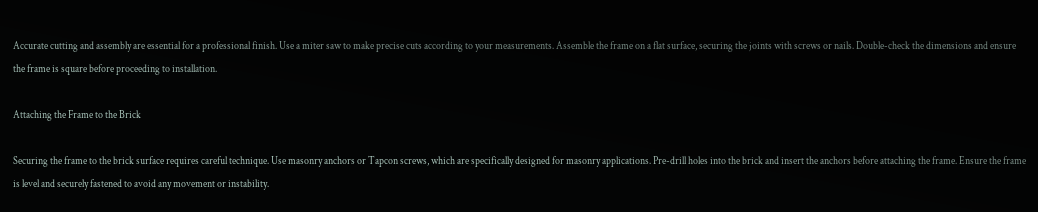Accurate cutting and assembly are essential for a professional finish. Use a miter saw to make precise cuts according to your measurements. Assemble the frame on a flat surface, securing the joints with screws or nails. Double-check the dimensions and ensure the frame is square before proceeding to installation.

Attaching the Frame to the Brick

Securing the frame to the brick surface requires careful technique. Use masonry anchors or Tapcon screws, which are specifically designed for masonry applications. Pre-drill holes into the brick and insert the anchors before attaching the frame. Ensure the frame is level and securely fastened to avoid any movement or instability.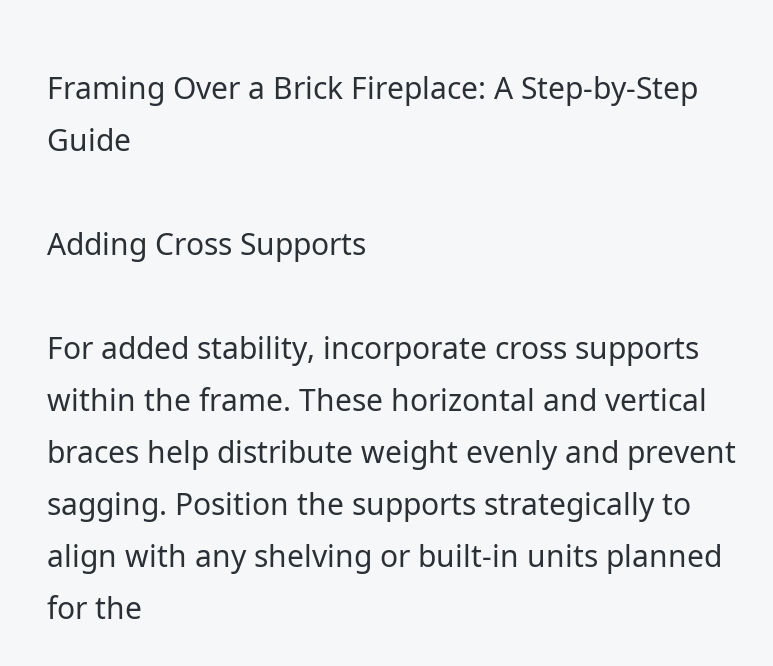Framing Over a Brick Fireplace: A Step-by-Step Guide

Adding Cross Supports

For added stability, incorporate cross supports within the frame. These horizontal and vertical braces help distribute weight evenly and prevent sagging. Position the supports strategically to align with any shelving or built-in units planned for the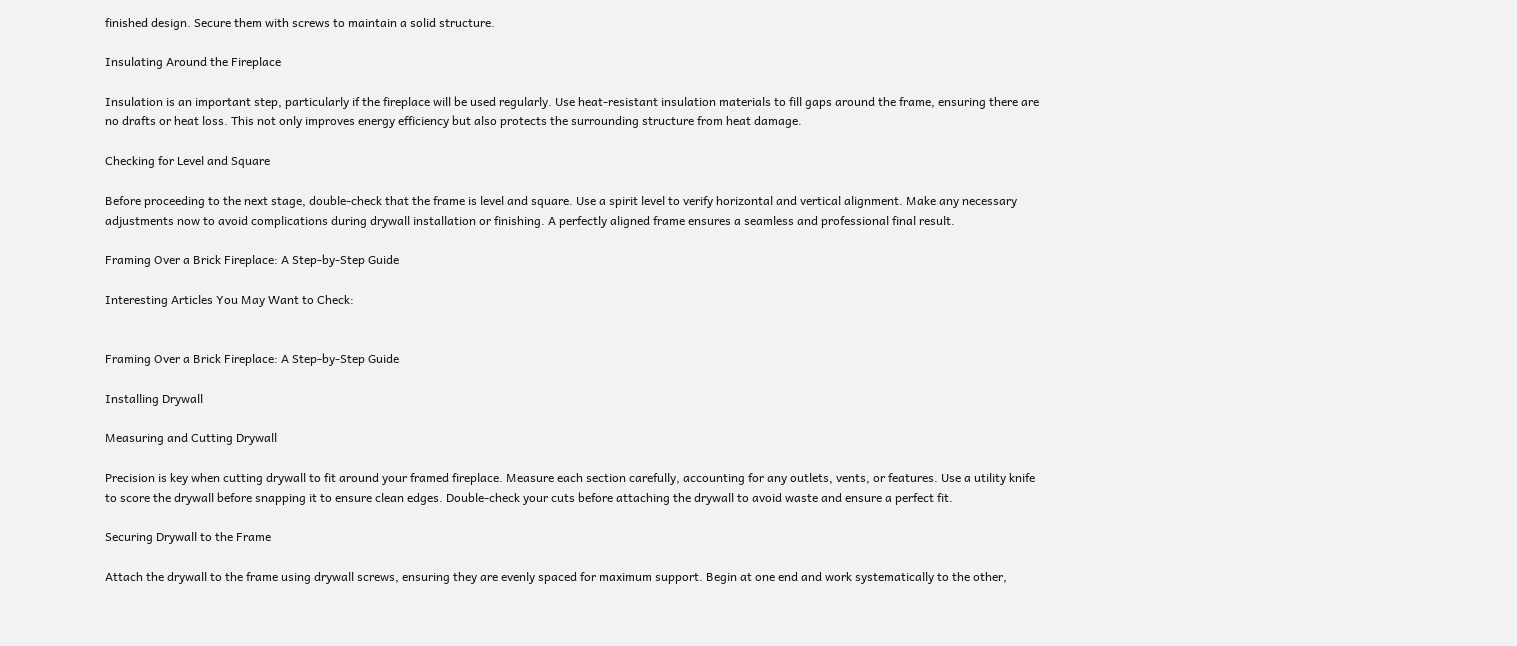finished design. Secure them with screws to maintain a solid structure.

Insulating Around the Fireplace

Insulation is an important step, particularly if the fireplace will be used regularly. Use heat-resistant insulation materials to fill gaps around the frame, ensuring there are no drafts or heat loss. This not only improves energy efficiency but also protects the surrounding structure from heat damage.

Checking for Level and Square

Before proceeding to the next stage, double-check that the frame is level and square. Use a spirit level to verify horizontal and vertical alignment. Make any necessary adjustments now to avoid complications during drywall installation or finishing. A perfectly aligned frame ensures a seamless and professional final result.

Framing Over a Brick Fireplace: A Step-by-Step Guide

Interesting Articles You May Want to Check:


Framing Over a Brick Fireplace: A Step-by-Step Guide

Installing Drywall

Measuring and Cutting Drywall

Precision is key when cutting drywall to fit around your framed fireplace. Measure each section carefully, accounting for any outlets, vents, or features. Use a utility knife to score the drywall before snapping it to ensure clean edges. Double-check your cuts before attaching the drywall to avoid waste and ensure a perfect fit.

Securing Drywall to the Frame

Attach the drywall to the frame using drywall screws, ensuring they are evenly spaced for maximum support. Begin at one end and work systematically to the other,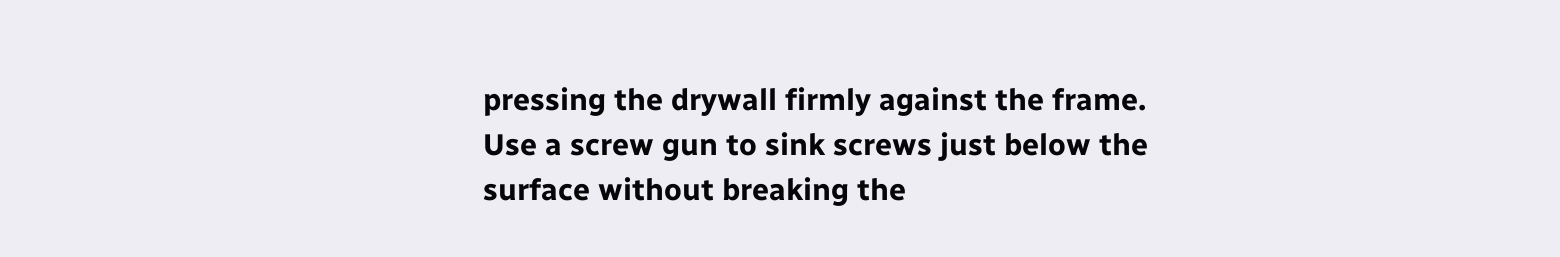pressing the drywall firmly against the frame. Use a screw gun to sink screws just below the surface without breaking the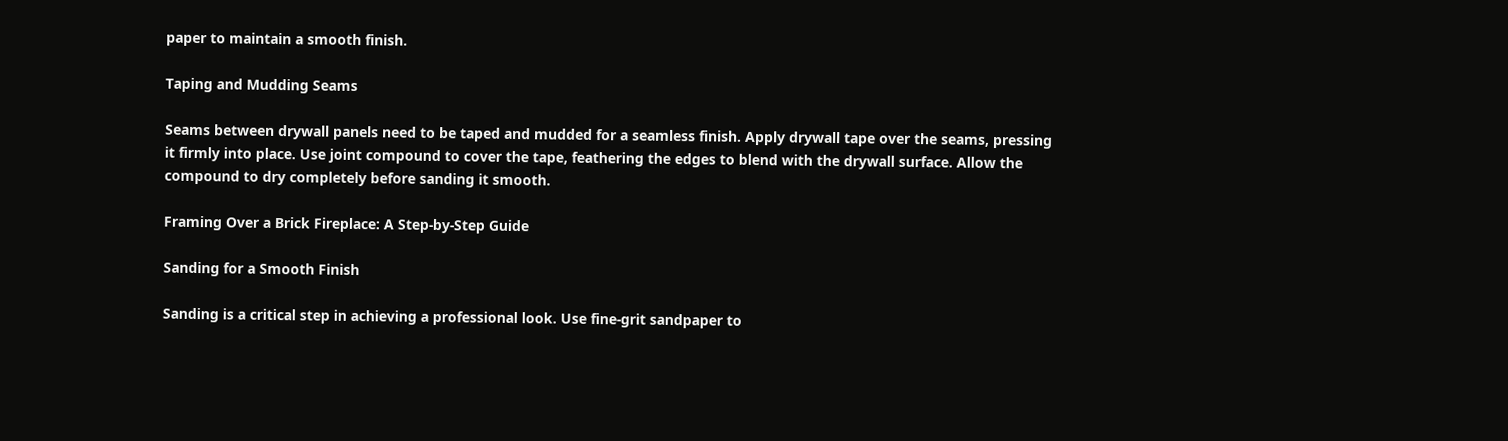paper to maintain a smooth finish.

Taping and Mudding Seams

Seams between drywall panels need to be taped and mudded for a seamless finish. Apply drywall tape over the seams, pressing it firmly into place. Use joint compound to cover the tape, feathering the edges to blend with the drywall surface. Allow the compound to dry completely before sanding it smooth.

Framing Over a Brick Fireplace: A Step-by-Step Guide

Sanding for a Smooth Finish

Sanding is a critical step in achieving a professional look. Use fine-grit sandpaper to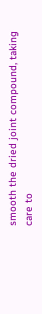smooth the dried joint compound, taking care to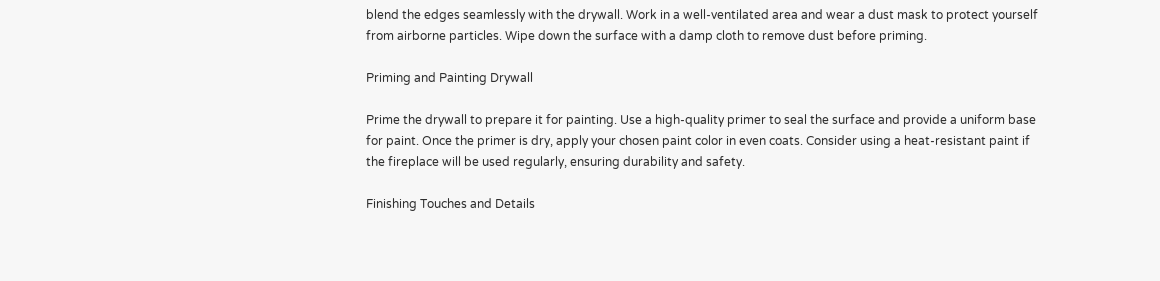blend the edges seamlessly with the drywall. Work in a well-ventilated area and wear a dust mask to protect yourself from airborne particles. Wipe down the surface with a damp cloth to remove dust before priming.

Priming and Painting Drywall

Prime the drywall to prepare it for painting. Use a high-quality primer to seal the surface and provide a uniform base for paint. Once the primer is dry, apply your chosen paint color in even coats. Consider using a heat-resistant paint if the fireplace will be used regularly, ensuring durability and safety.

Finishing Touches and Details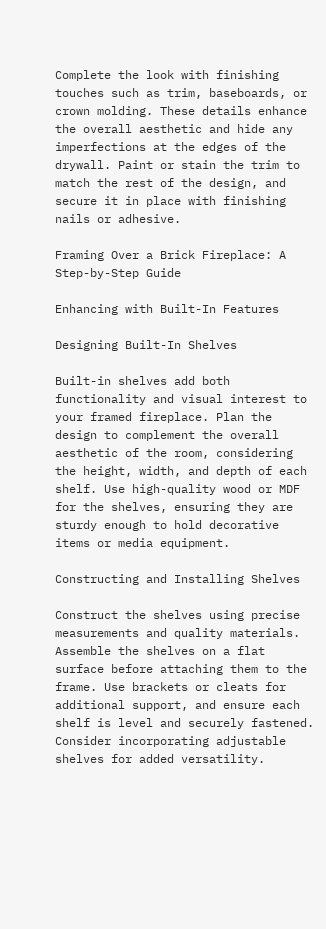Complete the look with finishing touches such as trim, baseboards, or crown molding. These details enhance the overall aesthetic and hide any imperfections at the edges of the drywall. Paint or stain the trim to match the rest of the design, and secure it in place with finishing nails or adhesive.

Framing Over a Brick Fireplace: A Step-by-Step Guide

Enhancing with Built-In Features

Designing Built-In Shelves

Built-in shelves add both functionality and visual interest to your framed fireplace. Plan the design to complement the overall aesthetic of the room, considering the height, width, and depth of each shelf. Use high-quality wood or MDF for the shelves, ensuring they are sturdy enough to hold decorative items or media equipment.

Constructing and Installing Shelves

Construct the shelves using precise measurements and quality materials. Assemble the shelves on a flat surface before attaching them to the frame. Use brackets or cleats for additional support, and ensure each shelf is level and securely fastened. Consider incorporating adjustable shelves for added versatility.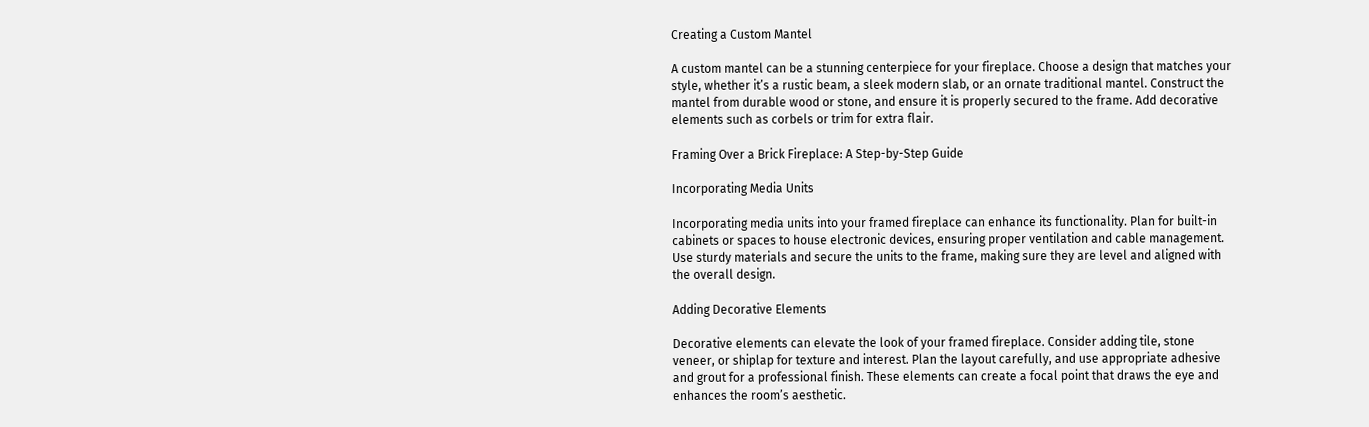Creating a Custom Mantel

A custom mantel can be a stunning centerpiece for your fireplace. Choose a design that matches your style, whether it’s a rustic beam, a sleek modern slab, or an ornate traditional mantel. Construct the mantel from durable wood or stone, and ensure it is properly secured to the frame. Add decorative elements such as corbels or trim for extra flair.

Framing Over a Brick Fireplace: A Step-by-Step Guide

Incorporating Media Units

Incorporating media units into your framed fireplace can enhance its functionality. Plan for built-in cabinets or spaces to house electronic devices, ensuring proper ventilation and cable management. Use sturdy materials and secure the units to the frame, making sure they are level and aligned with the overall design.

Adding Decorative Elements

Decorative elements can elevate the look of your framed fireplace. Consider adding tile, stone veneer, or shiplap for texture and interest. Plan the layout carefully, and use appropriate adhesive and grout for a professional finish. These elements can create a focal point that draws the eye and enhances the room’s aesthetic.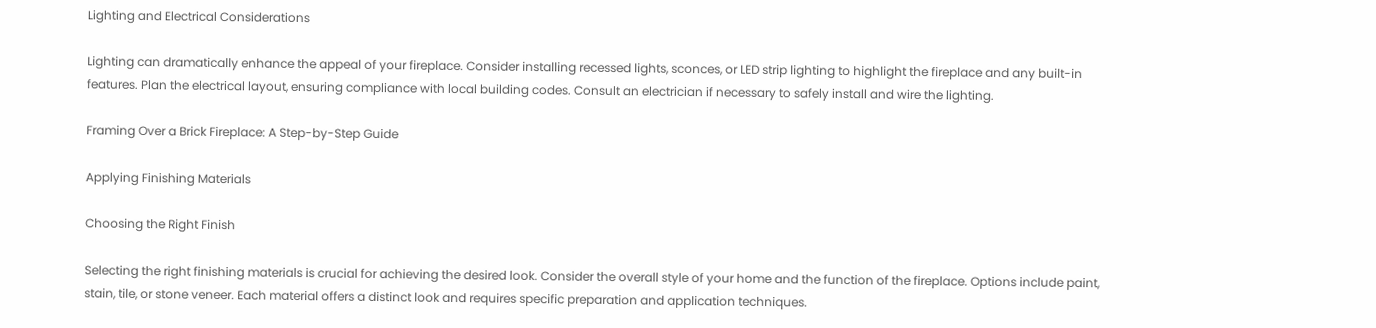Lighting and Electrical Considerations

Lighting can dramatically enhance the appeal of your fireplace. Consider installing recessed lights, sconces, or LED strip lighting to highlight the fireplace and any built-in features. Plan the electrical layout, ensuring compliance with local building codes. Consult an electrician if necessary to safely install and wire the lighting.

Framing Over a Brick Fireplace: A Step-by-Step Guide

Applying Finishing Materials

Choosing the Right Finish

Selecting the right finishing materials is crucial for achieving the desired look. Consider the overall style of your home and the function of the fireplace. Options include paint, stain, tile, or stone veneer. Each material offers a distinct look and requires specific preparation and application techniques.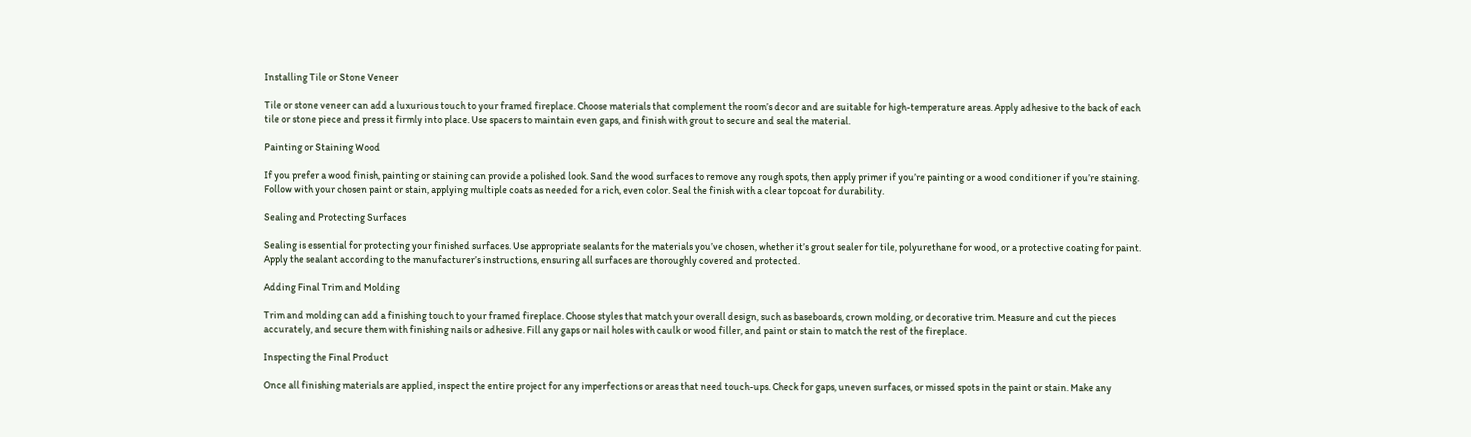Installing Tile or Stone Veneer

Tile or stone veneer can add a luxurious touch to your framed fireplace. Choose materials that complement the room’s decor and are suitable for high-temperature areas. Apply adhesive to the back of each tile or stone piece and press it firmly into place. Use spacers to maintain even gaps, and finish with grout to secure and seal the material.

Painting or Staining Wood

If you prefer a wood finish, painting or staining can provide a polished look. Sand the wood surfaces to remove any rough spots, then apply primer if you’re painting or a wood conditioner if you’re staining. Follow with your chosen paint or stain, applying multiple coats as needed for a rich, even color. Seal the finish with a clear topcoat for durability.

Sealing and Protecting Surfaces

Sealing is essential for protecting your finished surfaces. Use appropriate sealants for the materials you’ve chosen, whether it’s grout sealer for tile, polyurethane for wood, or a protective coating for paint. Apply the sealant according to the manufacturer’s instructions, ensuring all surfaces are thoroughly covered and protected.

Adding Final Trim and Molding

Trim and molding can add a finishing touch to your framed fireplace. Choose styles that match your overall design, such as baseboards, crown molding, or decorative trim. Measure and cut the pieces accurately, and secure them with finishing nails or adhesive. Fill any gaps or nail holes with caulk or wood filler, and paint or stain to match the rest of the fireplace.

Inspecting the Final Product

Once all finishing materials are applied, inspect the entire project for any imperfections or areas that need touch-ups. Check for gaps, uneven surfaces, or missed spots in the paint or stain. Make any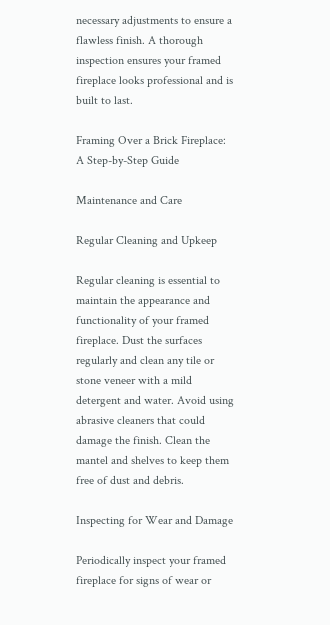necessary adjustments to ensure a flawless finish. A thorough inspection ensures your framed fireplace looks professional and is built to last.

Framing Over a Brick Fireplace: A Step-by-Step Guide

Maintenance and Care

Regular Cleaning and Upkeep

Regular cleaning is essential to maintain the appearance and functionality of your framed fireplace. Dust the surfaces regularly and clean any tile or stone veneer with a mild detergent and water. Avoid using abrasive cleaners that could damage the finish. Clean the mantel and shelves to keep them free of dust and debris.

Inspecting for Wear and Damage

Periodically inspect your framed fireplace for signs of wear or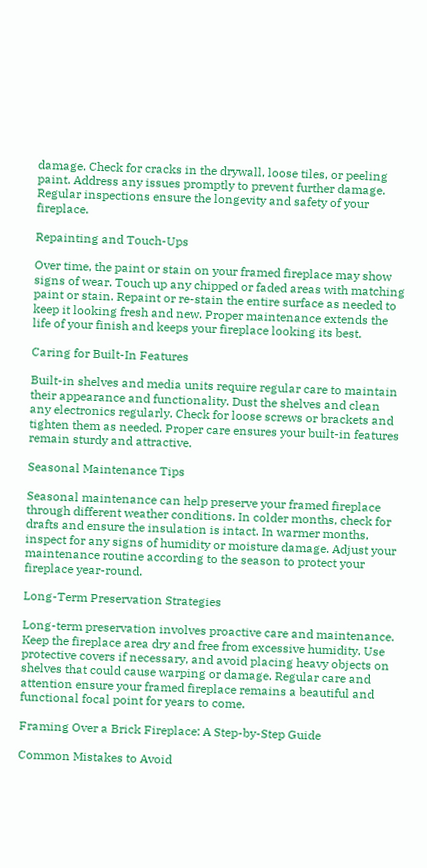damage. Check for cracks in the drywall, loose tiles, or peeling paint. Address any issues promptly to prevent further damage. Regular inspections ensure the longevity and safety of your fireplace.

Repainting and Touch-Ups

Over time, the paint or stain on your framed fireplace may show signs of wear. Touch up any chipped or faded areas with matching paint or stain. Repaint or re-stain the entire surface as needed to keep it looking fresh and new. Proper maintenance extends the life of your finish and keeps your fireplace looking its best.

Caring for Built-In Features

Built-in shelves and media units require regular care to maintain their appearance and functionality. Dust the shelves and clean any electronics regularly. Check for loose screws or brackets and tighten them as needed. Proper care ensures your built-in features remain sturdy and attractive.

Seasonal Maintenance Tips

Seasonal maintenance can help preserve your framed fireplace through different weather conditions. In colder months, check for drafts and ensure the insulation is intact. In warmer months, inspect for any signs of humidity or moisture damage. Adjust your maintenance routine according to the season to protect your fireplace year-round.

Long-Term Preservation Strategies

Long-term preservation involves proactive care and maintenance. Keep the fireplace area dry and free from excessive humidity. Use protective covers if necessary, and avoid placing heavy objects on shelves that could cause warping or damage. Regular care and attention ensure your framed fireplace remains a beautiful and functional focal point for years to come.

Framing Over a Brick Fireplace: A Step-by-Step Guide

Common Mistakes to Avoid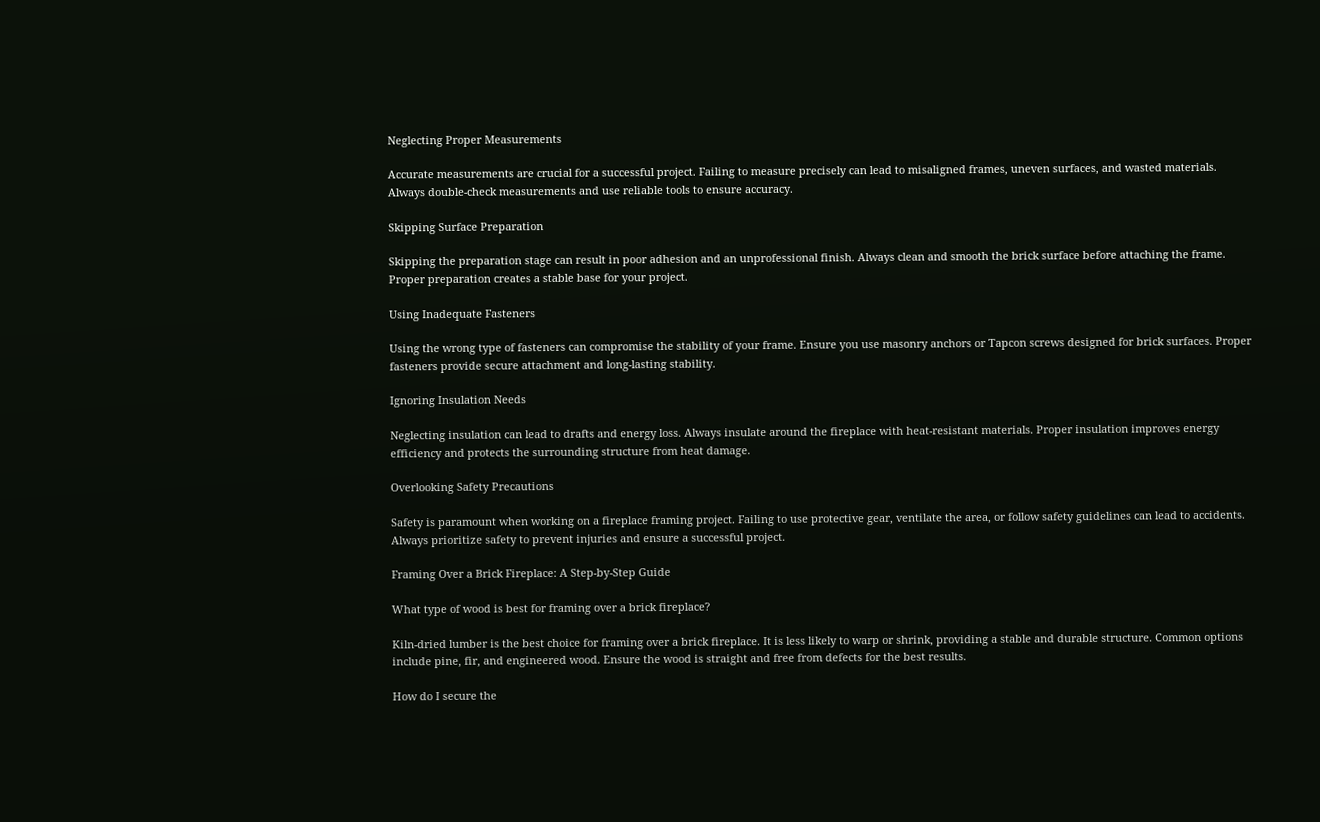Neglecting Proper Measurements

Accurate measurements are crucial for a successful project. Failing to measure precisely can lead to misaligned frames, uneven surfaces, and wasted materials. Always double-check measurements and use reliable tools to ensure accuracy.

Skipping Surface Preparation

Skipping the preparation stage can result in poor adhesion and an unprofessional finish. Always clean and smooth the brick surface before attaching the frame. Proper preparation creates a stable base for your project.

Using Inadequate Fasteners

Using the wrong type of fasteners can compromise the stability of your frame. Ensure you use masonry anchors or Tapcon screws designed for brick surfaces. Proper fasteners provide secure attachment and long-lasting stability.

Ignoring Insulation Needs

Neglecting insulation can lead to drafts and energy loss. Always insulate around the fireplace with heat-resistant materials. Proper insulation improves energy efficiency and protects the surrounding structure from heat damage.

Overlooking Safety Precautions

Safety is paramount when working on a fireplace framing project. Failing to use protective gear, ventilate the area, or follow safety guidelines can lead to accidents. Always prioritize safety to prevent injuries and ensure a successful project.

Framing Over a Brick Fireplace: A Step-by-Step Guide

What type of wood is best for framing over a brick fireplace?

Kiln-dried lumber is the best choice for framing over a brick fireplace. It is less likely to warp or shrink, providing a stable and durable structure. Common options include pine, fir, and engineered wood. Ensure the wood is straight and free from defects for the best results.

How do I secure the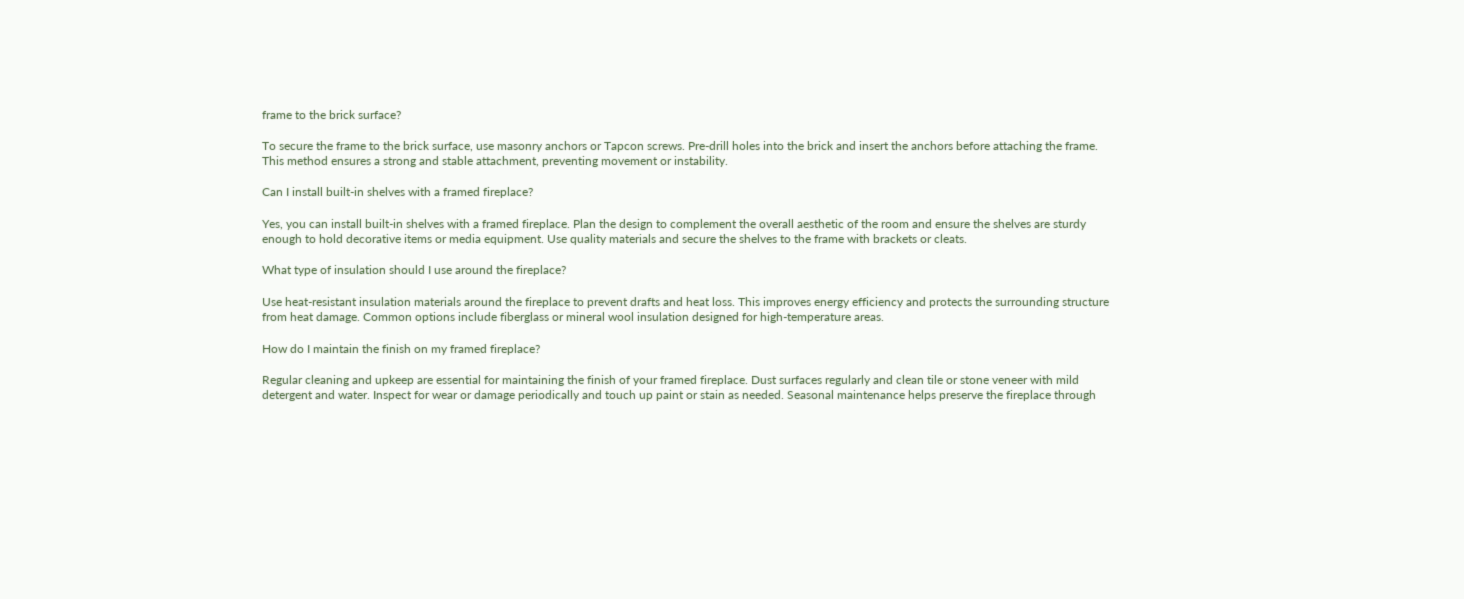frame to the brick surface?

To secure the frame to the brick surface, use masonry anchors or Tapcon screws. Pre-drill holes into the brick and insert the anchors before attaching the frame. This method ensures a strong and stable attachment, preventing movement or instability.

Can I install built-in shelves with a framed fireplace?

Yes, you can install built-in shelves with a framed fireplace. Plan the design to complement the overall aesthetic of the room and ensure the shelves are sturdy enough to hold decorative items or media equipment. Use quality materials and secure the shelves to the frame with brackets or cleats.

What type of insulation should I use around the fireplace?

Use heat-resistant insulation materials around the fireplace to prevent drafts and heat loss. This improves energy efficiency and protects the surrounding structure from heat damage. Common options include fiberglass or mineral wool insulation designed for high-temperature areas.

How do I maintain the finish on my framed fireplace?

Regular cleaning and upkeep are essential for maintaining the finish of your framed fireplace. Dust surfaces regularly and clean tile or stone veneer with mild detergent and water. Inspect for wear or damage periodically and touch up paint or stain as needed. Seasonal maintenance helps preserve the fireplace through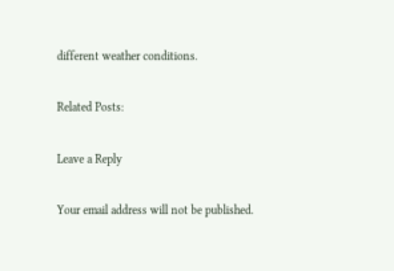different weather conditions.

Related Posts:

Leave a Reply

Your email address will not be published.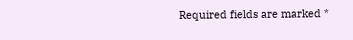Required fields are marked *